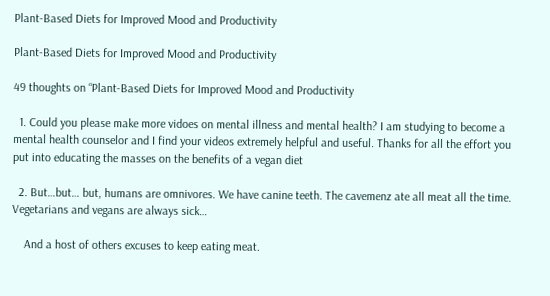Plant-Based Diets for Improved Mood and Productivity

Plant-Based Diets for Improved Mood and Productivity

49 thoughts on “Plant-Based Diets for Improved Mood and Productivity

  1. Could you please make more vidoes on mental illness and mental health? I am studying to become a mental health counselor and I find your videos extremely helpful and useful. Thanks for all the effort you put into educating the masses on the benefits of a vegan diet

  2. But…but… but, humans are omnivores. We have canine teeth. The cavemenz ate all meat all the time. Vegetarians and vegans are always sick…

    And a host of others excuses to keep eating meat.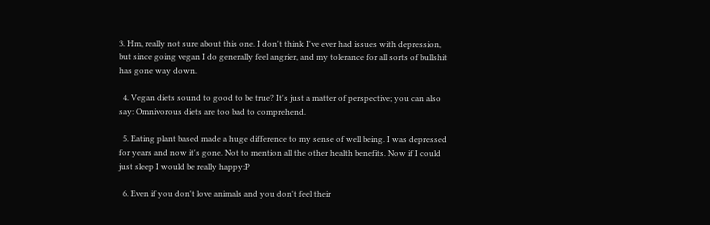3. Hm, really not sure about this one. I don't think I've ever had issues with depression, but since going vegan I do generally feel angrier, and my tolerance for all sorts of bullshit has gone way down.

  4. Vegan diets sound to good to be true? It's just a matter of perspective; you can also say: Omnivorous diets are too bad to comprehend.

  5. Eating plant based made a huge difference to my sense of well being. I was depressed for years and now it's gone. Not to mention all the other health benefits. Now if I could just sleep I would be really happy:P

  6. Even if you don't love animals and you don't feel their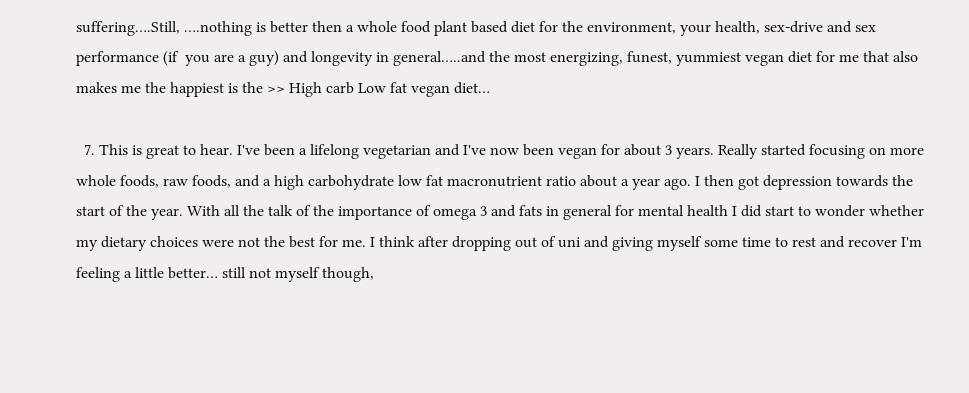suffering….Still, ….nothing is better then a whole food plant based diet for the environment, your health, sex-drive and sex performance (if  you are a guy) and longevity in general…..and the most energizing, funest, yummiest vegan diet for me that also makes me the happiest is the >> High carb Low fat vegan diet…

  7. This is great to hear. I've been a lifelong vegetarian and I've now been vegan for about 3 years. Really started focusing on more whole foods, raw foods, and a high carbohydrate low fat macronutrient ratio about a year ago. I then got depression towards the start of the year. With all the talk of the importance of omega 3 and fats in general for mental health I did start to wonder whether my dietary choices were not the best for me. I think after dropping out of uni and giving myself some time to rest and recover I'm feeling a little better… still not myself though,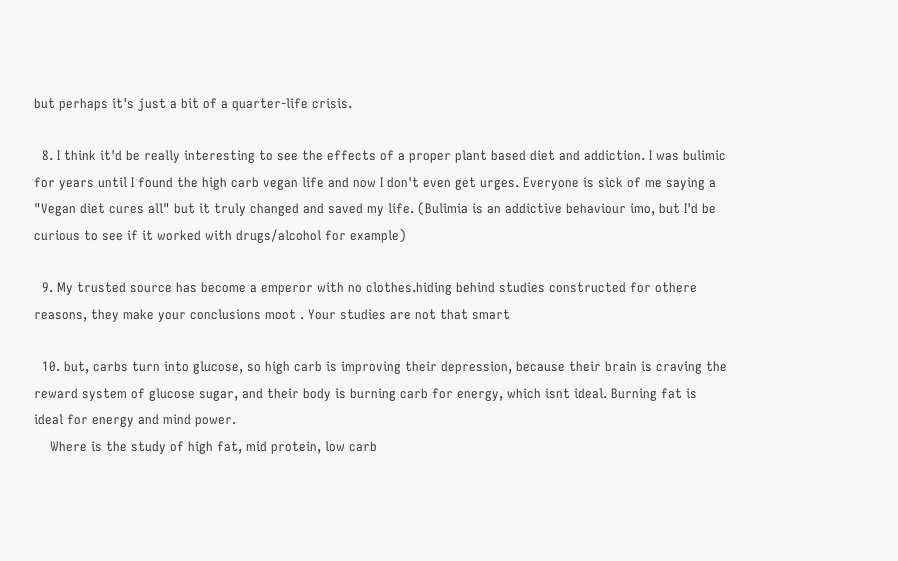but perhaps it's just a bit of a quarter-life crisis.

  8. I think it'd be really interesting to see the effects of a proper plant based diet and addiction. I was bulimic for years until I found the high carb vegan life and now I don't even get urges. Everyone is sick of me saying a "Vegan diet cures all" but it truly changed and saved my life. (Bulimia is an addictive behaviour imo, but I'd be curious to see if it worked with drugs/alcohol for example)

  9. My trusted source has become a emperor with no clothes.hiding behind studies constructed for othere reasons, they make your conclusions moot . Your studies are not that smart

  10. but, carbs turn into glucose, so high carb is improving their depression, because their brain is craving the reward system of glucose sugar, and their body is burning carb for energy, which isnt ideal. Burning fat is ideal for energy and mind power.
    Where is the study of high fat, mid protein, low carb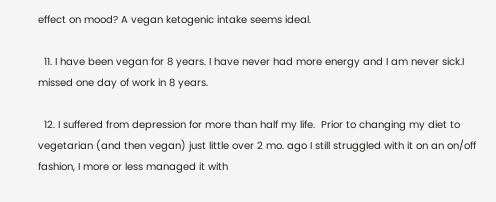effect on mood? A vegan ketogenic intake seems ideal.

  11. I have been vegan for 8 years. I have never had more energy and I am never sick.I missed one day of work in 8 years.

  12. I suffered from depression for more than half my life.  Prior to changing my diet to vegetarian (and then vegan) just little over 2 mo. ago I still struggled with it on an on/off fashion, I more or less managed it with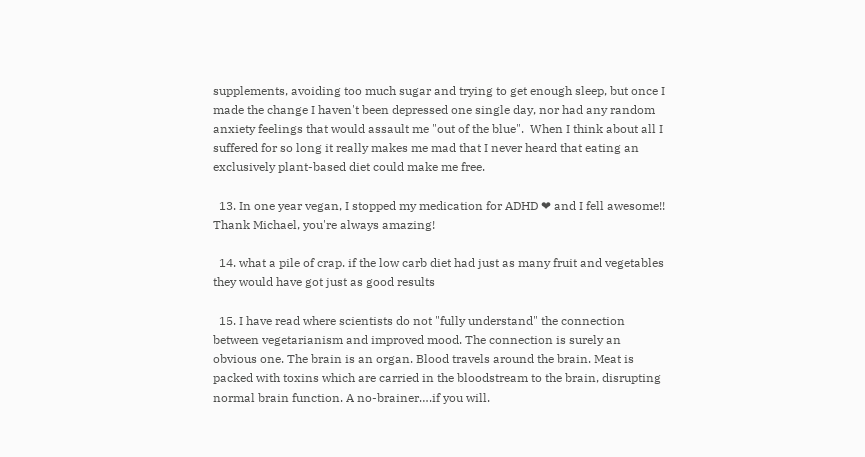supplements, avoiding too much sugar and trying to get enough sleep, but once I made the change I haven't been depressed one single day, nor had any random anxiety feelings that would assault me "out of the blue".  When I think about all I suffered for so long it really makes me mad that I never heard that eating an exclusively plant-based diet could make me free.

  13. In one year vegan, I stopped my medication for ADHD ❤ and I fell awesome!! Thank Michael, you're always amazing!

  14. what a pile of crap. if the low carb diet had just as many fruit and vegetables they would have got just as good results

  15. I have read where scientists do not "fully understand" the connection between vegetarianism and improved mood. The connection is surely an obvious one. The brain is an organ. Blood travels around the brain. Meat is packed with toxins which are carried in the bloodstream to the brain, disrupting normal brain function. A no-brainer….if you will.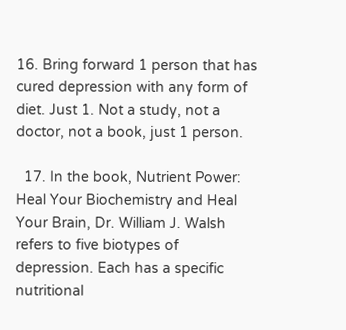16. Bring forward 1 person that has cured depression with any form of diet. Just 1. Not a study, not a doctor, not a book, just 1 person.

  17. In the book, Nutrient Power: Heal Your Biochemistry and Heal Your Brain, Dr. William J. Walsh refers to five biotypes of depression. Each has a specific nutritional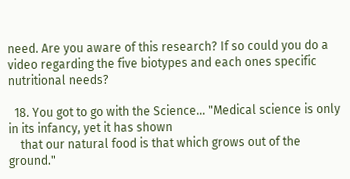need. Are you aware of this research? If so could you do a video regarding the five biotypes and each ones specific nutritional needs?

  18. You got to go with the Science… "Medical science is only in its infancy, yet it has shown
    that our natural food is that which grows out of the ground."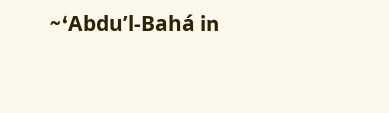~‘Abdu’l-Bahá in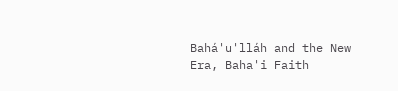Bahá'u'lláh and the New Era, Baha'i Faith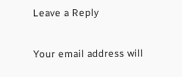Leave a Reply

Your email address will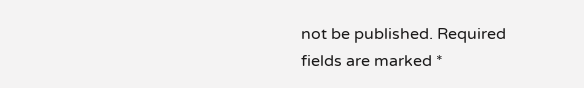not be published. Required fields are marked *